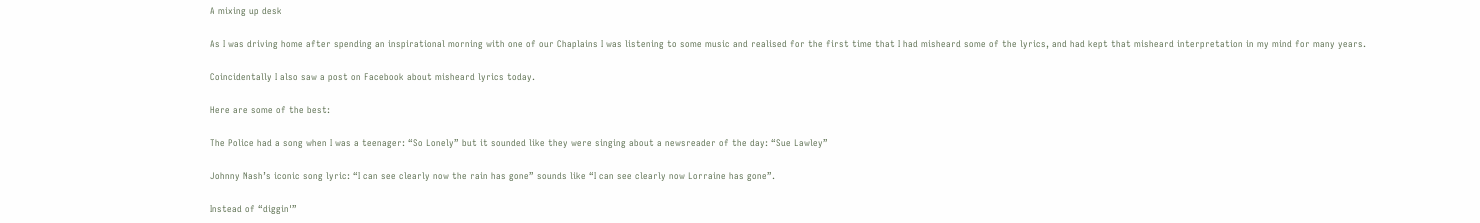A mixing up desk

As I was driving home after spending an inspirational morning with one of our Chaplains I was listening to some music and realised for the first time that I had misheard some of the lyrics, and had kept that misheard interpretation in my mind for many years.

Coincidentally I also saw a post on Facebook about misheard lyrics today.

Here are some of the best:

The Police had a song when I was a teenager: “So Lonely” but it sounded like they were singing about a newsreader of the day: “Sue Lawley”

Johnny Nash’s iconic song lyric: “I can see clearly now the rain has gone” sounds like “I can see clearly now Lorraine has gone”.

Instead of “diggin'”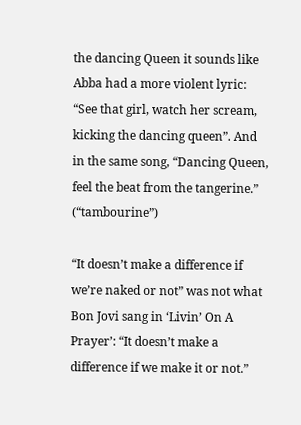the dancing Queen it sounds like Abba had a more violent lyric: “See that girl, watch her scream, kicking the dancing queen”. And in the same song, “Dancing Queen, feel the beat from the tangerine.” (“tambourine”)

“It doesn’t make a difference if we’re naked or not” was not what Bon Jovi sang in ‘Livin’ On A Prayer’: “It doesn’t make a difference if we make it or not.”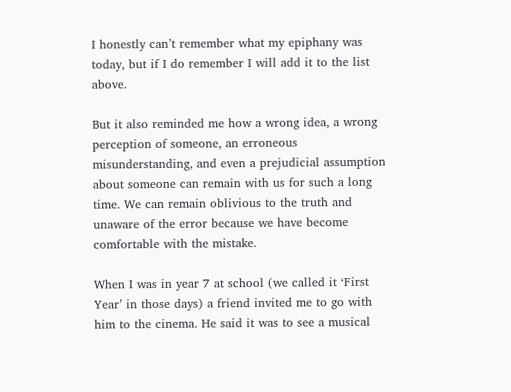I honestly can’t remember what my epiphany was today, but if I do remember I will add it to the list above.

But it also reminded me how a wrong idea, a wrong perception of someone, an erroneous misunderstanding, and even a prejudicial assumption about someone can remain with us for such a long time. We can remain oblivious to the truth and unaware of the error because we have become comfortable with the mistake.

When I was in year 7 at school (we called it ‘First Year’ in those days) a friend invited me to go with him to the cinema. He said it was to see a musical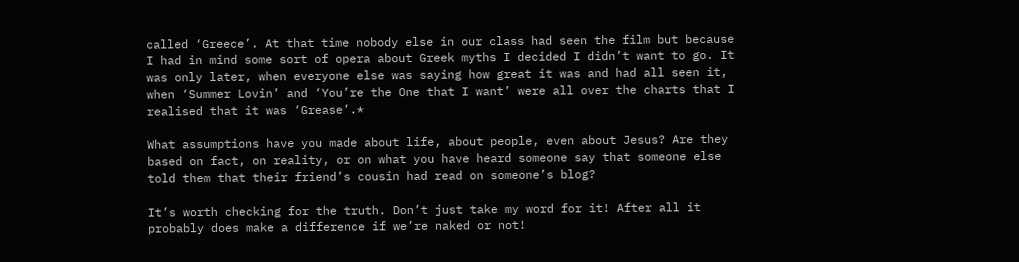called ‘Greece’. At that time nobody else in our class had seen the film but because I had in mind some sort of opera about Greek myths I decided I didn’t want to go. It was only later, when everyone else was saying how great it was and had all seen it, when ‘Summer Lovin’ and ‘You’re the One that I want’ were all over the charts that I realised that it was ‘Grease’.*

What assumptions have you made about life, about people, even about Jesus? Are they based on fact, on reality, or on what you have heard someone say that someone else told them that their friend’s cousin had read on someone’s blog?

It’s worth checking for the truth. Don’t just take my word for it! After all it probably does make a difference if we’re naked or not!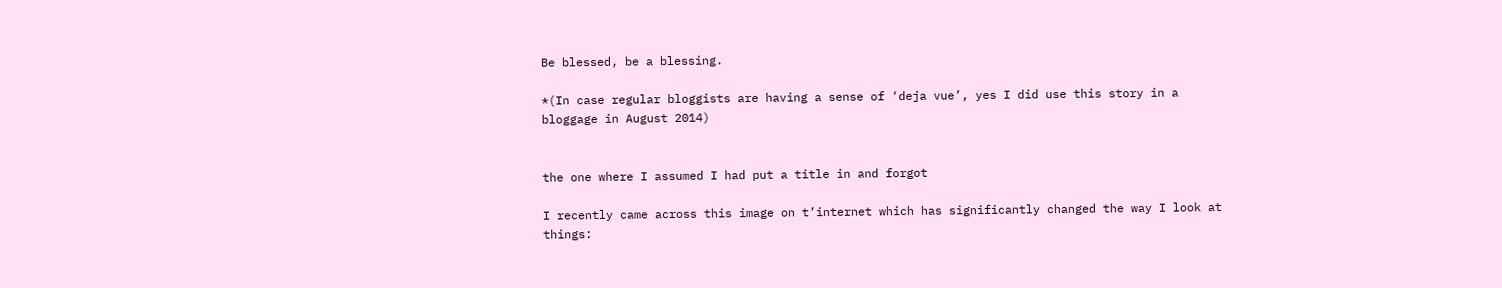Be blessed, be a blessing.

*(In case regular bloggists are having a sense of ‘deja vue’, yes I did use this story in a bloggage in August 2014)


the one where I assumed I had put a title in and forgot

I recently came across this image on t’internet which has significantly changed the way I look at things: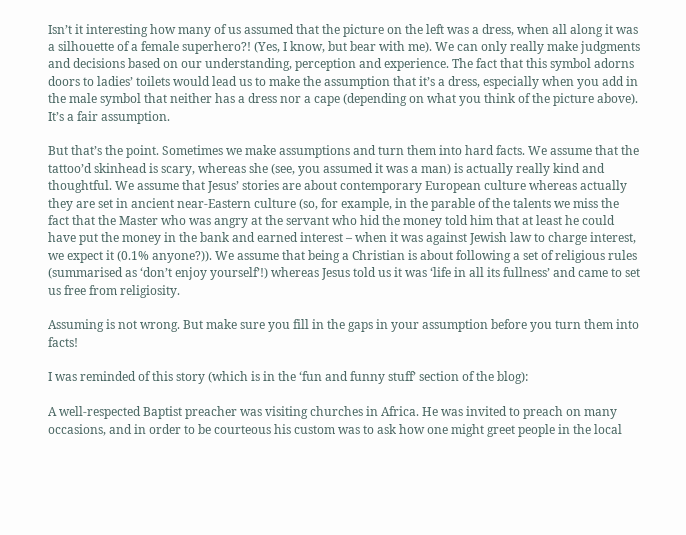Isn’t it interesting how many of us assumed that the picture on the left was a dress, when all along it was a silhouette of a female superhero?! (Yes, I know, but bear with me). We can only really make judgments and decisions based on our understanding, perception and experience. The fact that this symbol adorns doors to ladies’ toilets would lead us to make the assumption that it’s a dress, especially when you add in the male symbol that neither has a dress nor a cape (depending on what you think of the picture above). It’s a fair assumption.

But that’s the point. Sometimes we make assumptions and turn them into hard facts. We assume that the tattoo’d skinhead is scary, whereas she (see, you assumed it was a man) is actually really kind and thoughtful. We assume that Jesus’ stories are about contemporary European culture whereas actually they are set in ancient near-Eastern culture (so, for example, in the parable of the talents we miss the fact that the Master who was angry at the servant who hid the money told him that at least he could have put the money in the bank and earned interest – when it was against Jewish law to charge interest, we expect it (0.1% anyone?)). We assume that being a Christian is about following a set of religious rules (summarised as ‘don’t enjoy yourself’!) whereas Jesus told us it was ‘life in all its fullness’ and came to set us free from religiosity.

Assuming is not wrong. But make sure you fill in the gaps in your assumption before you turn them into facts!

I was reminded of this story (which is in the ‘fun and funny stuff’ section of the blog):

A well-respected Baptist preacher was visiting churches in Africa. He was invited to preach on many occasions, and in order to be courteous his custom was to ask how one might greet people in the local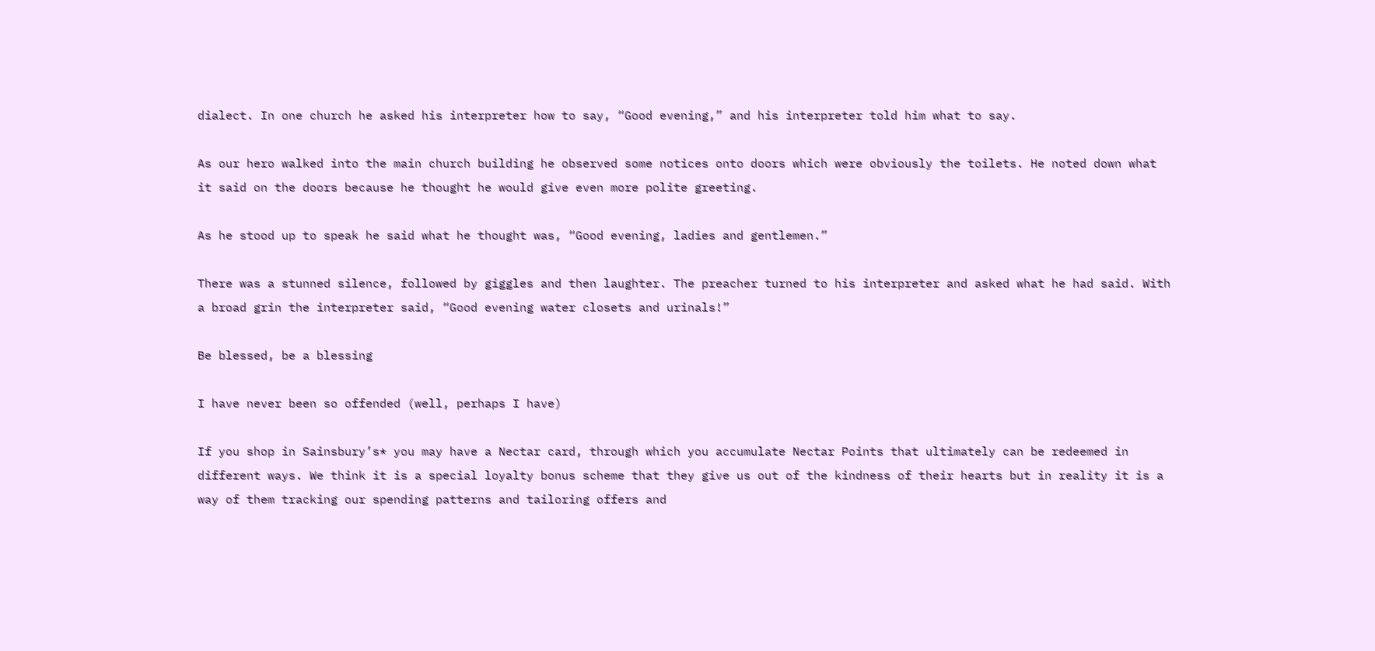dialect. In one church he asked his interpreter how to say, “Good evening,” and his interpreter told him what to say.

As our hero walked into the main church building he observed some notices onto doors which were obviously the toilets. He noted down what it said on the doors because he thought he would give even more polite greeting.

As he stood up to speak he said what he thought was, “Good evening, ladies and gentlemen.”

There was a stunned silence, followed by giggles and then laughter. The preacher turned to his interpreter and asked what he had said. With a broad grin the interpreter said, “Good evening water closets and urinals!”

Be blessed, be a blessing

I have never been so offended (well, perhaps I have)

If you shop in Sainsbury’s* you may have a Nectar card, through which you accumulate Nectar Points that ultimately can be redeemed in different ways. We think it is a special loyalty bonus scheme that they give us out of the kindness of their hearts but in reality it is a way of them tracking our spending patterns and tailoring offers and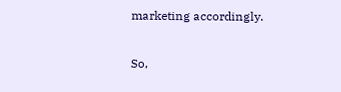marketing accordingly.

So,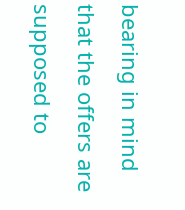bearing in mind that the offers are supposed to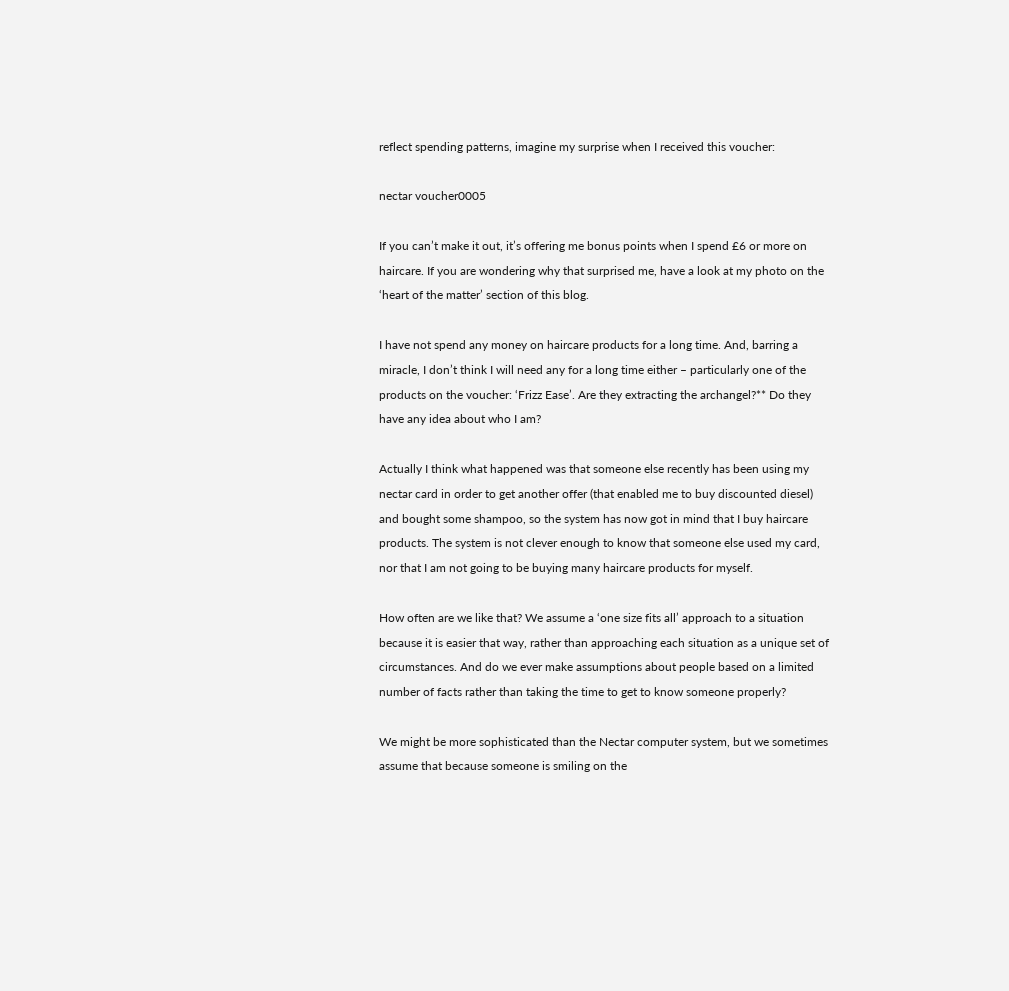reflect spending patterns, imagine my surprise when I received this voucher:

nectar voucher0005

If you can’t make it out, it’s offering me bonus points when I spend £6 or more on haircare. If you are wondering why that surprised me, have a look at my photo on the ‘heart of the matter’ section of this blog.

I have not spend any money on haircare products for a long time. And, barring a miracle, I don’t think I will need any for a long time either – particularly one of the products on the voucher: ‘Frizz Ease’. Are they extracting the archangel?** Do they have any idea about who I am?

Actually I think what happened was that someone else recently has been using my nectar card in order to get another offer (that enabled me to buy discounted diesel) and bought some shampoo, so the system has now got in mind that I buy haircare products. The system is not clever enough to know that someone else used my card, nor that I am not going to be buying many haircare products for myself.

How often are we like that? We assume a ‘one size fits all’ approach to a situation because it is easier that way, rather than approaching each situation as a unique set of circumstances. And do we ever make assumptions about people based on a limited number of facts rather than taking the time to get to know someone properly?

We might be more sophisticated than the Nectar computer system, but we sometimes assume that because someone is smiling on the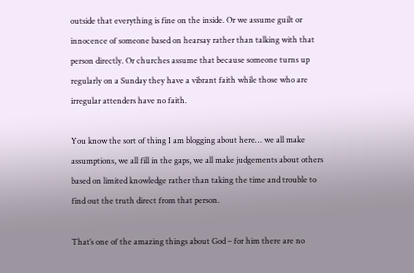outside that everything is fine on the inside. Or we assume guilt or innocence of someone based on hearsay rather than talking with that person directly. Or churches assume that because someone turns up regularly on a Sunday they have a vibrant faith while those who are irregular attenders have no faith.

You know the sort of thing I am blogging about here… we all make assumptions, we all fill in the gaps, we all make judgements about others based on limited knowledge rather than taking the time and trouble to find out the truth direct from that person.

That’s one of the amazing things about God – for him there are no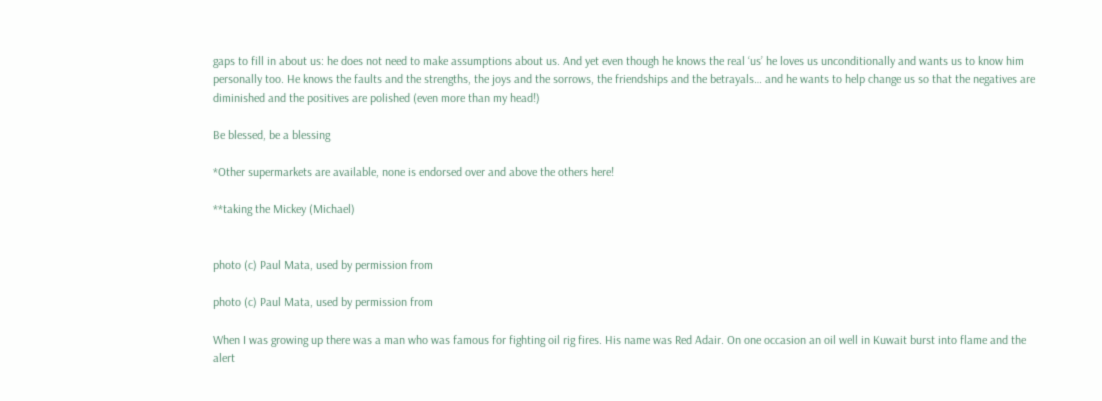gaps to fill in about us: he does not need to make assumptions about us. And yet even though he knows the real ‘us’ he loves us unconditionally and wants us to know him personally too. He knows the faults and the strengths, the joys and the sorrows, the friendships and the betrayals… and he wants to help change us so that the negatives are diminished and the positives are polished (even more than my head!)

Be blessed, be a blessing

*Other supermarkets are available, none is endorsed over and above the others here!

**taking the Mickey (Michael)


photo (c) Paul Mata, used by permission from

photo (c) Paul Mata, used by permission from

When I was growing up there was a man who was famous for fighting oil rig fires. His name was Red Adair. On one occasion an oil well in Kuwait burst into flame and the alert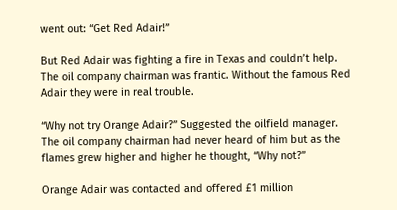went out: “Get Red Adair!”

But Red Adair was fighting a fire in Texas and couldn’t help. The oil company chairman was frantic. Without the famous Red Adair they were in real trouble.

“Why not try Orange Adair?” Suggested the oilfield manager. The oil company chairman had never heard of him but as the flames grew higher and higher he thought, “Why not?”

Orange Adair was contacted and offered £1 million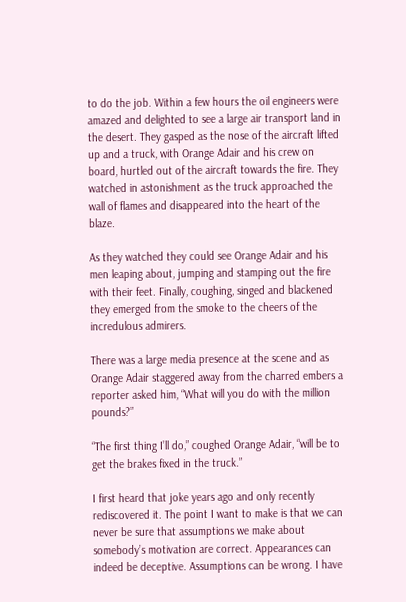to do the job. Within a few hours the oil engineers were amazed and delighted to see a large air transport land in the desert. They gasped as the nose of the aircraft lifted up and a truck, with Orange Adair and his crew on board, hurtled out of the aircraft towards the fire. They watched in astonishment as the truck approached the wall of flames and disappeared into the heart of the blaze.

As they watched they could see Orange Adair and his men leaping about, jumping and stamping out the fire with their feet. Finally, coughing, singed and blackened they emerged from the smoke to the cheers of the incredulous admirers.

There was a large media presence at the scene and as Orange Adair staggered away from the charred embers a reporter asked him, “What will you do with the million pounds?”

“The first thing I’ll do,” coughed Orange Adair, “will be to get the brakes fixed in the truck.”

I first heard that joke years ago and only recently rediscovered it. The point I want to make is that we can never be sure that assumptions we make about somebody’s motivation are correct. Appearances can indeed be deceptive. Assumptions can be wrong. I have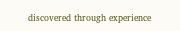discovered through experience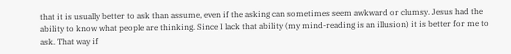that it is usually better to ask than assume, even if the asking can sometimes seem awkward or clumsy. Jesus had the ability to know what people are thinking. Since I lack that ability (my mind-reading is an illusion) it is better for me to ask. That way if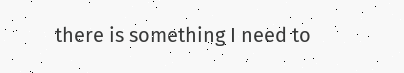there is something I need to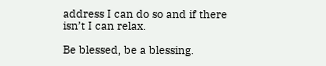address I can do so and if there isn’t I can relax.

Be blessed, be a blessing.